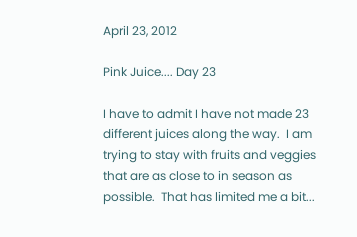April 23, 2012

Pink Juice.... Day 23

I have to admit I have not made 23 different juices along the way.  I am trying to stay with fruits and veggies that are as close to in season as possible.  That has limited me a bit...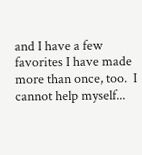and I have a few favorites I have made more than once, too.  I cannot help myself...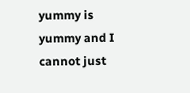yummy is yummy and I cannot just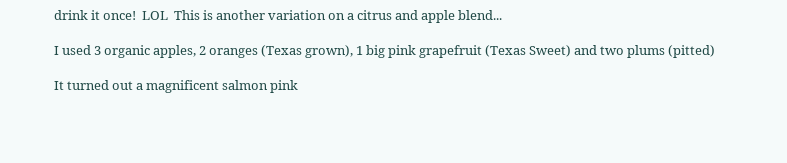drink it once!  LOL  This is another variation on a citrus and apple blend...

I used 3 organic apples, 2 oranges (Texas grown), 1 big pink grapefruit (Texas Sweet) and two plums (pitted)

It turned out a magnificent salmon pink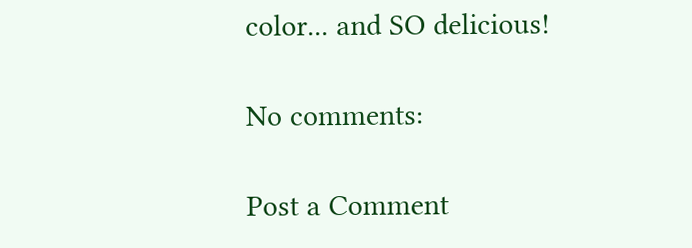color... and SO delicious!

No comments:

Post a Comment